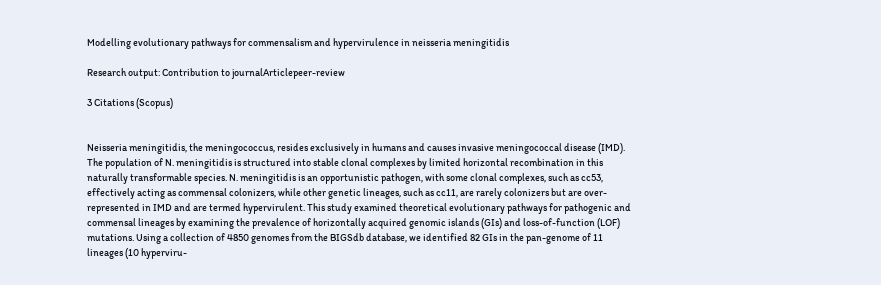Modelling evolutionary pathways for commensalism and hypervirulence in neisseria meningitidis

Research output: Contribution to journalArticlepeer-review

3 Citations (Scopus)


Neisseria meningitidis, the meningococcus, resides exclusively in humans and causes invasive meningococcal disease (IMD). The population of N. meningitidis is structured into stable clonal complexes by limited horizontal recombination in this naturally transformable species. N. meningitidis is an opportunistic pathogen, with some clonal complexes, such as cc53, effectively acting as commensal colonizers, while other genetic lineages, such as cc11, are rarely colonizers but are over-represented in IMD and are termed hypervirulent. This study examined theoretical evolutionary pathways for pathogenic and commensal lineages by examining the prevalence of horizontally acquired genomic islands (GIs) and loss-of-function (LOF) mutations. Using a collection of 4850 genomes from the BIGSdb database, we identified 82 GIs in the pan-genome of 11 lineages (10 hyperviru-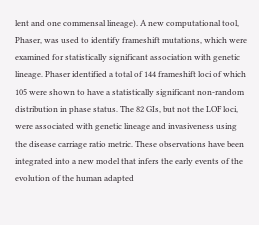lent and one commensal lineage). A new computational tool, Phaser, was used to identify frameshift mutations, which were examined for statistically significant association with genetic lineage. Phaser identified a total of 144 frameshift loci of which 105 were shown to have a statistically significant non-random distribution in phase status. The 82 GIs, but not the LOF loci, were associated with genetic lineage and invasiveness using the disease carriage ratio metric. These observations have been integrated into a new model that infers the early events of the evolution of the human adapted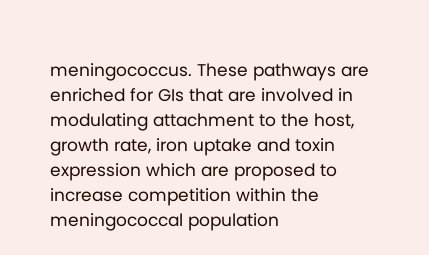meningococcus. These pathways are enriched for GIs that are involved in modulating attachment to the host, growth rate, iron uptake and toxin expression which are proposed to increase competition within the meningococcal population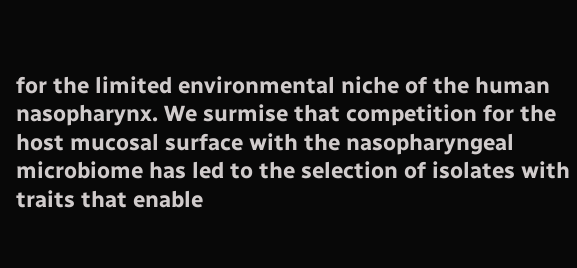for the limited environmental niche of the human nasopharynx. We surmise that competition for the host mucosal surface with the nasopharyngeal microbiome has led to the selection of isolates with traits that enable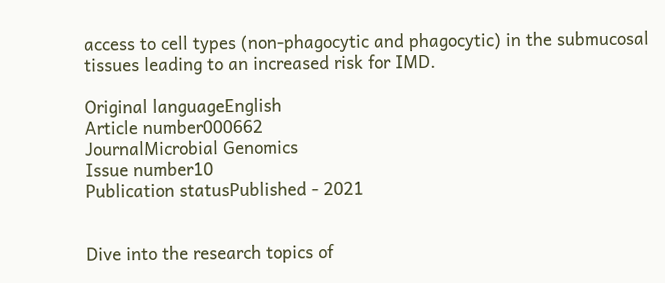access to cell types (non-phagocytic and phagocytic) in the submucosal tissues leading to an increased risk for IMD.

Original languageEnglish
Article number000662
JournalMicrobial Genomics
Issue number10
Publication statusPublished - 2021


Dive into the research topics of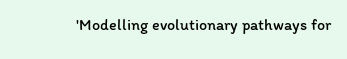'Modelling evolutionary pathways for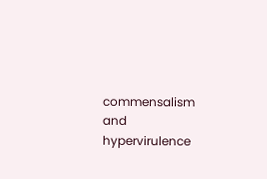commensalism and hypervirulence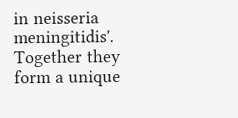in neisseria meningitidis'. Together they form a unique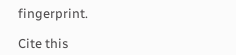fingerprint.

Cite this